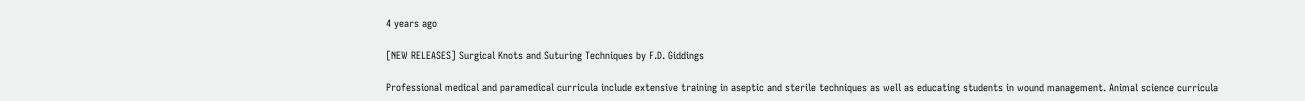4 years ago

[NEW RELEASES] Surgical Knots and Suturing Techniques by F.D. Giddings

Professional medical and paramedical curricula include extensive training in aseptic and sterile techniques as well as educating students in wound management. Animal science curricula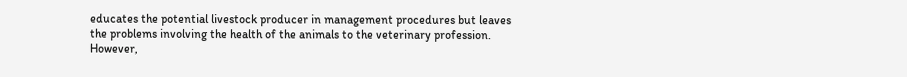educates the potential livestock producer in management procedures but leaves the problems involving the health of the animals to the veterinary profession. However,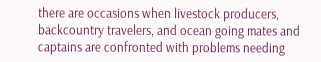there are occasions when livestock producers, backcountry travelers, and ocean going mates and captains are confronted with problems needing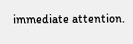immediate attention.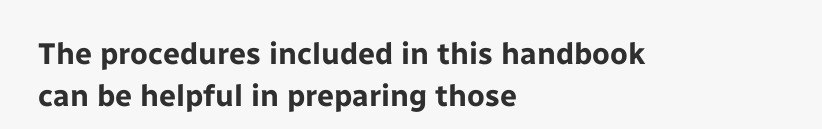The procedures included in this handbook can be helpful in preparing those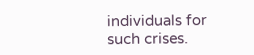individuals for such crises.